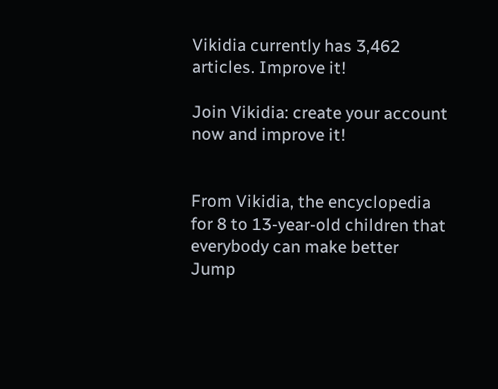Vikidia currently has 3,462 articles. Improve it!

Join Vikidia: create your account now and improve it!


From Vikidia, the encyclopedia for 8 to 13-year-old children that everybody can make better
Jump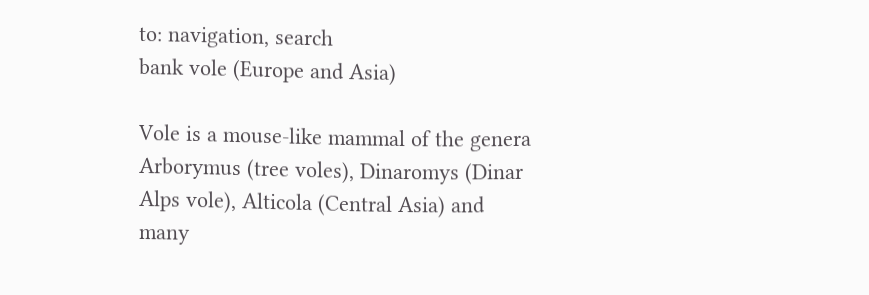to: navigation, search
bank vole (Europe and Asia)

Vole is a mouse-like mammal of the genera Arborymus (tree voles), Dinaromys (Dinar Alps vole), Alticola (Central Asia) and many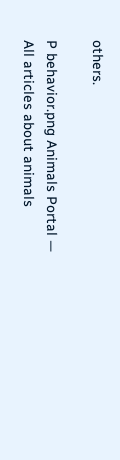others.

P behavior.png Animals Portal — All articles about animals